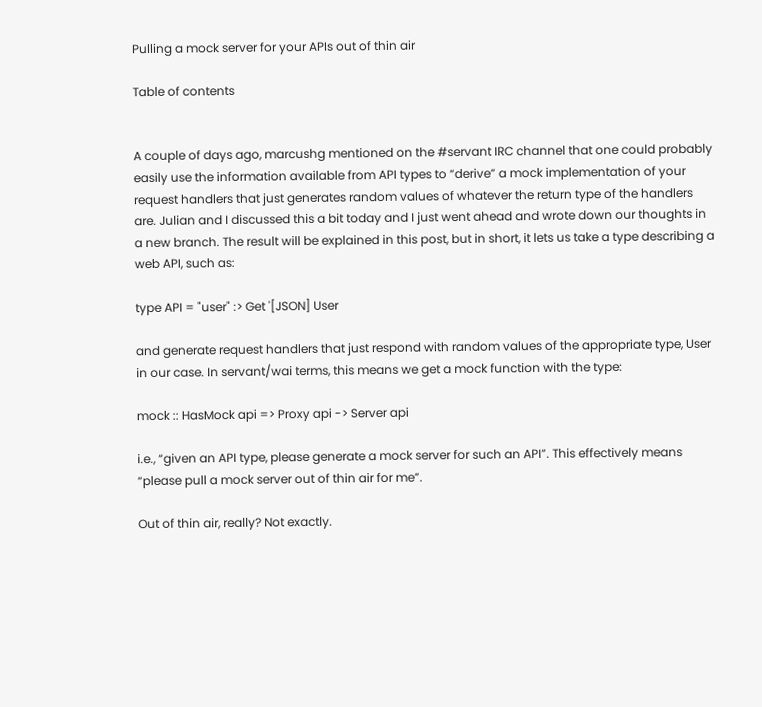Pulling a mock server for your APIs out of thin air

Table of contents


A couple of days ago, marcushg mentioned on the #servant IRC channel that one could probably easily use the information available from API types to “derive” a mock implementation of your request handlers that just generates random values of whatever the return type of the handlers are. Julian and I discussed this a bit today and I just went ahead and wrote down our thoughts in a new branch. The result will be explained in this post, but in short, it lets us take a type describing a web API, such as:

type API = "user" :> Get '[JSON] User

and generate request handlers that just respond with random values of the appropriate type, User in our case. In servant/wai terms, this means we get a mock function with the type:

mock :: HasMock api => Proxy api -> Server api

i.e., “given an API type, please generate a mock server for such an API”. This effectively means “please pull a mock server out of thin air for me”.

Out of thin air, really? Not exactly.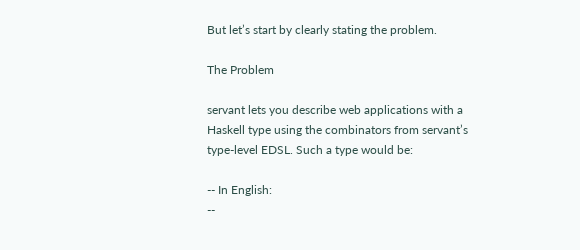But let’s start by clearly stating the problem.

The Problem

servant lets you describe web applications with a Haskell type using the combinators from servant’s type-level EDSL. Such a type would be:

-- In English:
--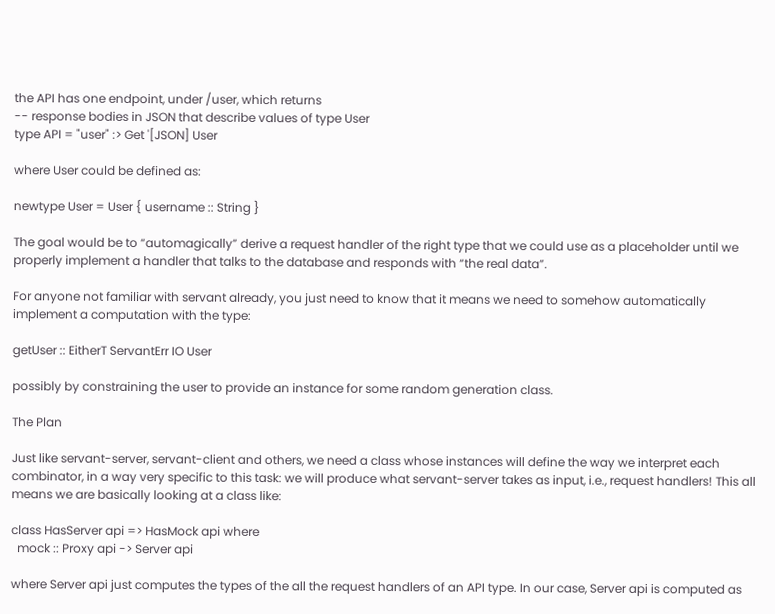the API has one endpoint, under /user, which returns
-- response bodies in JSON that describe values of type User
type API = "user" :> Get '[JSON] User

where User could be defined as:

newtype User = User { username :: String }

The goal would be to “automagically” derive a request handler of the right type that we could use as a placeholder until we properly implement a handler that talks to the database and responds with “the real data”.

For anyone not familiar with servant already, you just need to know that it means we need to somehow automatically implement a computation with the type:

getUser :: EitherT ServantErr IO User

possibly by constraining the user to provide an instance for some random generation class.

The Plan

Just like servant-server, servant-client and others, we need a class whose instances will define the way we interpret each combinator, in a way very specific to this task: we will produce what servant-server takes as input, i.e., request handlers! This all means we are basically looking at a class like:

class HasServer api => HasMock api where
  mock :: Proxy api -> Server api

where Server api just computes the types of the all the request handlers of an API type. In our case, Server api is computed as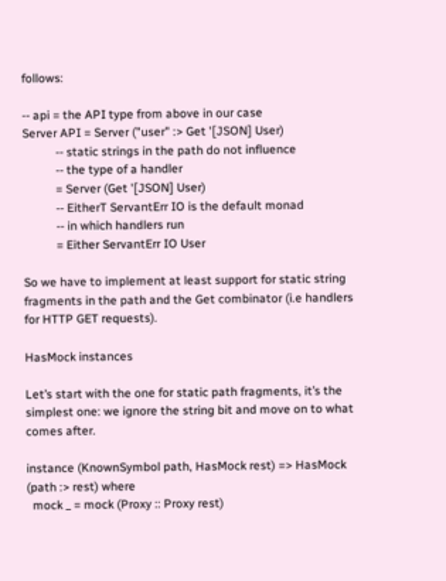follows:

-- api = the API type from above in our case
Server API = Server ("user" :> Get '[JSON] User)
           -- static strings in the path do not influence
           -- the type of a handler
           = Server (Get '[JSON] User)
           -- EitherT ServantErr IO is the default monad
           -- in which handlers run
           = Either ServantErr IO User

So we have to implement at least support for static string fragments in the path and the Get combinator (i.e handlers for HTTP GET requests).

HasMock instances

Let’s start with the one for static path fragments, it’s the simplest one: we ignore the string bit and move on to what comes after.

instance (KnownSymbol path, HasMock rest) => HasMock (path :> rest) where
  mock _ = mock (Proxy :: Proxy rest)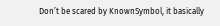Don’t be scared by KnownSymbol, it basically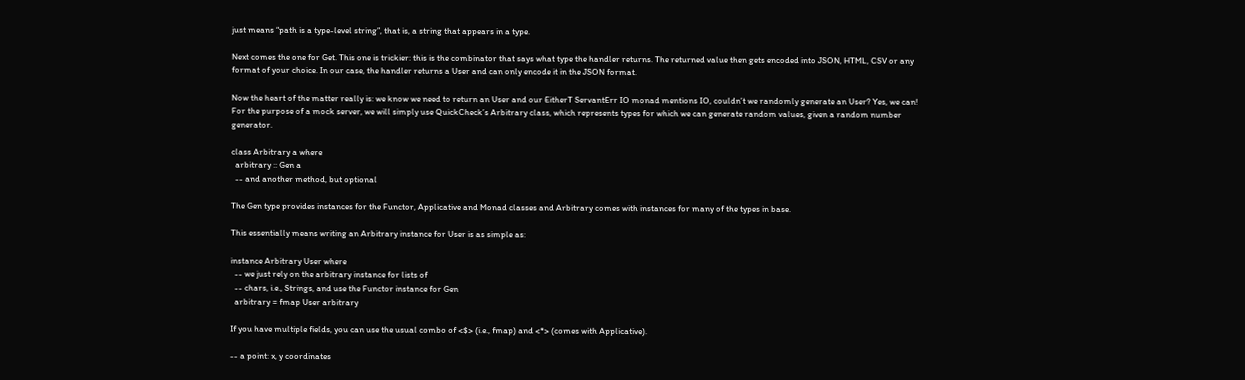just means “path is a type-level string”, that is, a string that appears in a type.

Next comes the one for Get. This one is trickier: this is the combinator that says what type the handler returns. The returned value then gets encoded into JSON, HTML, CSV or any format of your choice. In our case, the handler returns a User and can only encode it in the JSON format.

Now the heart of the matter really is: we know we need to return an User and our EitherT ServantErr IO monad mentions IO, couldn’t we randomly generate an User? Yes, we can! For the purpose of a mock server, we will simply use QuickCheck’s Arbitrary class, which represents types for which we can generate random values, given a random number generator.

class Arbitrary a where
  arbitrary :: Gen a
  -- and another method, but optional

The Gen type provides instances for the Functor, Applicative and Monad classes and Arbitrary comes with instances for many of the types in base.

This essentially means writing an Arbitrary instance for User is as simple as:

instance Arbitrary User where
  -- we just rely on the arbitrary instance for lists of
  -- chars, i.e., Strings, and use the Functor instance for Gen
  arbitrary = fmap User arbitrary

If you have multiple fields, you can use the usual combo of <$> (i.e., fmap) and <*> (comes with Applicative).

-- a point: x, y coordinates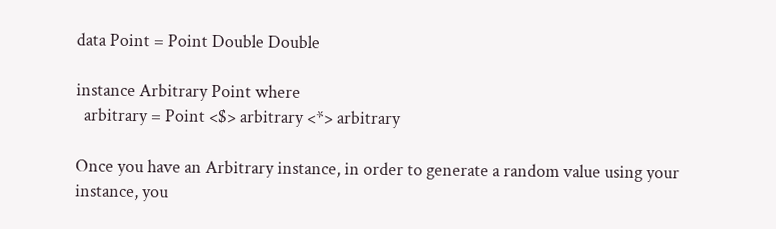data Point = Point Double Double

instance Arbitrary Point where
  arbitrary = Point <$> arbitrary <*> arbitrary

Once you have an Arbitrary instance, in order to generate a random value using your instance, you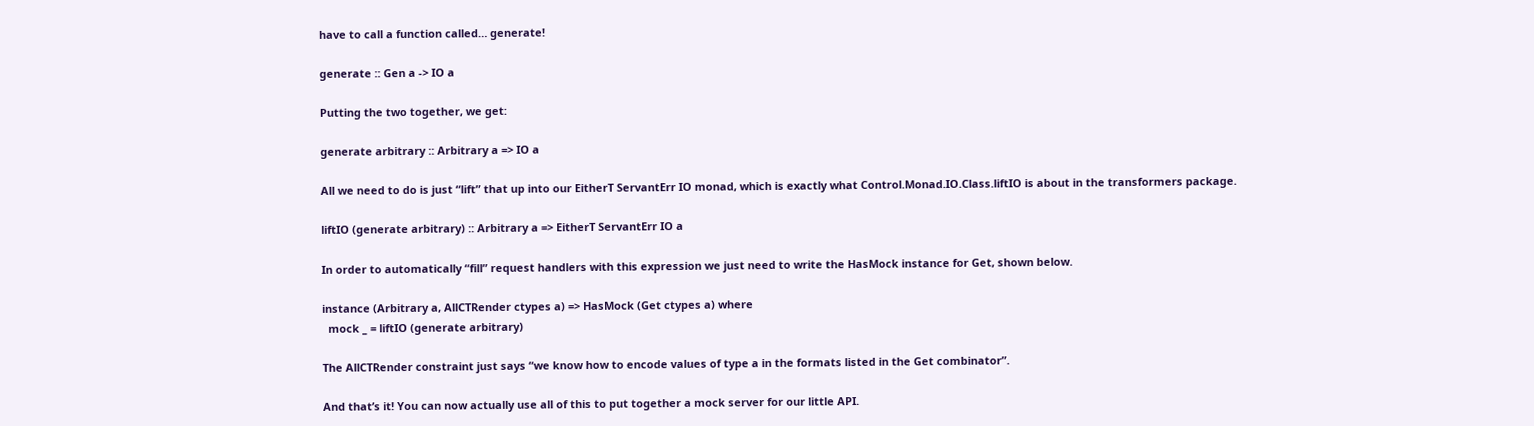have to call a function called… generate!

generate :: Gen a -> IO a

Putting the two together, we get:

generate arbitrary :: Arbitrary a => IO a

All we need to do is just “lift” that up into our EitherT ServantErr IO monad, which is exactly what Control.Monad.IO.Class.liftIO is about in the transformers package.

liftIO (generate arbitrary) :: Arbitrary a => EitherT ServantErr IO a

In order to automatically “fill” request handlers with this expression we just need to write the HasMock instance for Get, shown below.

instance (Arbitrary a, AllCTRender ctypes a) => HasMock (Get ctypes a) where
  mock _ = liftIO (generate arbitrary)

The AllCTRender constraint just says “we know how to encode values of type a in the formats listed in the Get combinator”.

And that’s it! You can now actually use all of this to put together a mock server for our little API.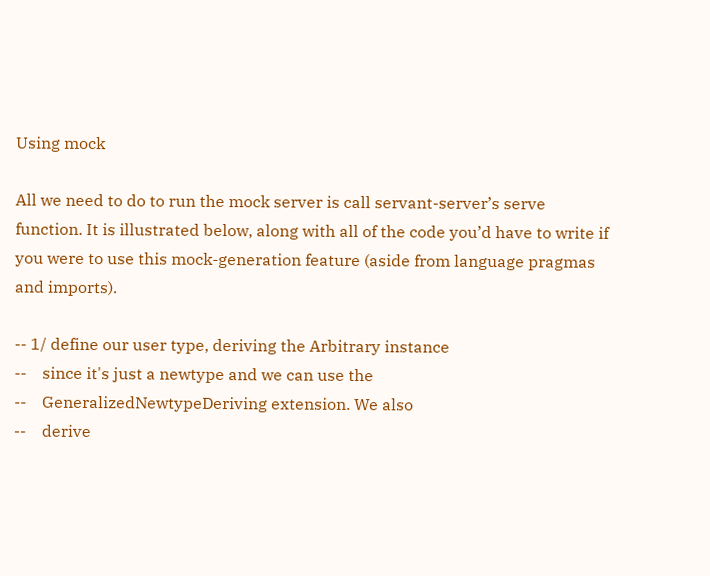Using mock

All we need to do to run the mock server is call servant-server’s serve function. It is illustrated below, along with all of the code you’d have to write if you were to use this mock-generation feature (aside from language pragmas and imports).

-- 1/ define our user type, deriving the Arbitrary instance
--    since it's just a newtype and we can use the
--    GeneralizedNewtypeDeriving extension. We also
--    derive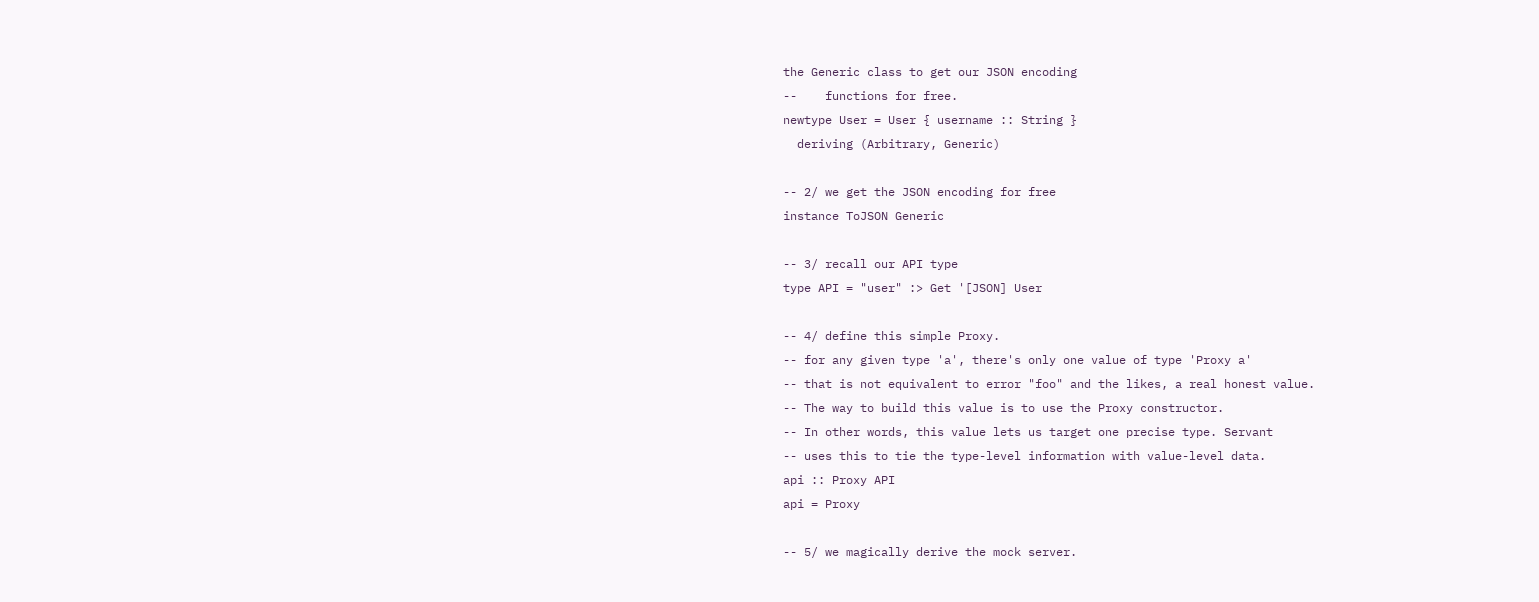the Generic class to get our JSON encoding
--    functions for free.
newtype User = User { username :: String }
  deriving (Arbitrary, Generic)

-- 2/ we get the JSON encoding for free
instance ToJSON Generic

-- 3/ recall our API type
type API = "user" :> Get '[JSON] User

-- 4/ define this simple Proxy.
-- for any given type 'a', there's only one value of type 'Proxy a'
-- that is not equivalent to error "foo" and the likes, a real honest value.
-- The way to build this value is to use the Proxy constructor.
-- In other words, this value lets us target one precise type. Servant
-- uses this to tie the type-level information with value-level data.
api :: Proxy API
api = Proxy

-- 5/ we magically derive the mock server.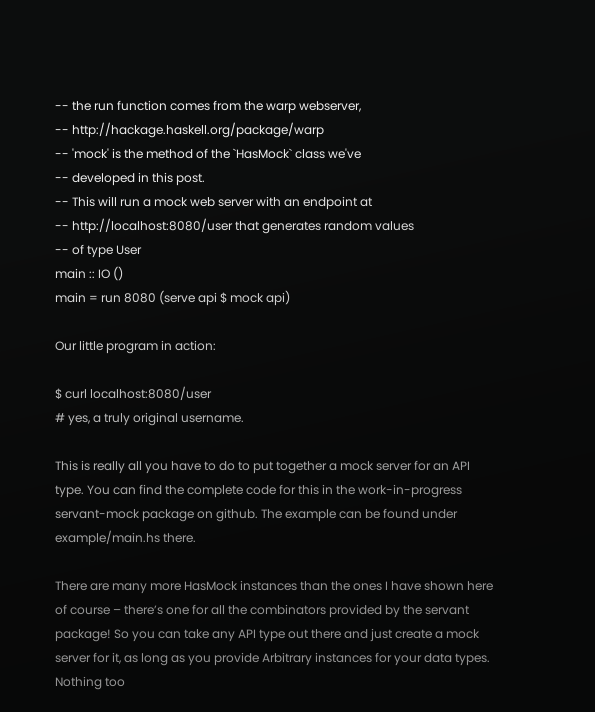-- the run function comes from the warp webserver,
-- http://hackage.haskell.org/package/warp
-- 'mock' is the method of the `HasMock` class we've
-- developed in this post.
-- This will run a mock web server with an endpoint at
-- http://localhost:8080/user that generates random values
-- of type User
main :: IO ()
main = run 8080 (serve api $ mock api)

Our little program in action:

$ curl localhost:8080/user
# yes, a truly original username.

This is really all you have to do to put together a mock server for an API type. You can find the complete code for this in the work-in-progress servant-mock package on github. The example can be found under example/main.hs there.

There are many more HasMock instances than the ones I have shown here of course – there’s one for all the combinators provided by the servant package! So you can take any API type out there and just create a mock server for it, as long as you provide Arbitrary instances for your data types. Nothing too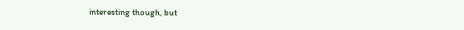interesting though, but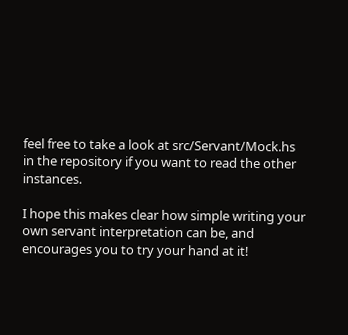feel free to take a look at src/Servant/Mock.hs in the repository if you want to read the other instances.

I hope this makes clear how simple writing your own servant interpretation can be, and encourages you to try your hand at it!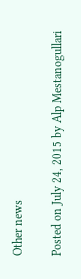Other news

Posted on July 24, 2015 by Alp Mestanogullari